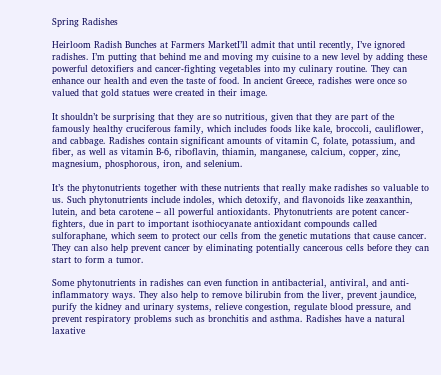Spring Radishes

Heirloom Radish Bunches at Farmers MarketI’ll admit that until recently, I’ve ignored radishes. I’m putting that behind me and moving my cuisine to a new level by adding these powerful detoxifiers and cancer-fighting vegetables into my culinary routine. They can enhance our health and even the taste of food. In ancient Greece, radishes were once so valued that gold statues were created in their image.

It shouldn’t be surprising that they are so nutritious, given that they are part of the famously healthy cruciferous family, which includes foods like kale, broccoli, cauliflower, and cabbage. Radishes contain significant amounts of vitamin C, folate, potassium, and fiber, as well as vitamin B-6, riboflavin, thiamin, manganese, calcium, copper, zinc, magnesium, phosphorous, iron, and selenium.

It’s the phytonutrients together with these nutrients that really make radishes so valuable to us. Such phytonutrients include indoles, which detoxify, and flavonoids like zeaxanthin, lutein, and beta carotene – all powerful antioxidants. Phytonutrients are potent cancer-fighters, due in part to important isothiocyanate antioxidant compounds called sulforaphane, which seem to protect our cells from the genetic mutations that cause cancer. They can also help prevent cancer by eliminating potentially cancerous cells before they can start to form a tumor.

Some phytonutrients in radishes can even function in antibacterial, antiviral, and anti-inflammatory ways. They also help to remove bilirubin from the liver, prevent jaundice, purify the kidney and urinary systems, relieve congestion, regulate blood pressure, and prevent respiratory problems such as bronchitis and asthma. Radishes have a natural laxative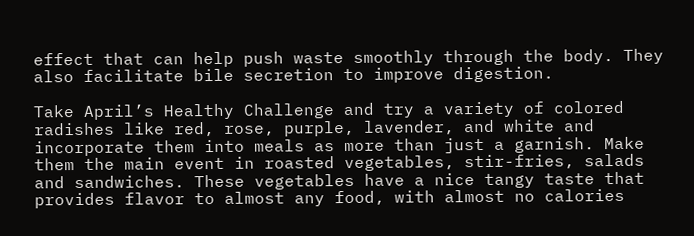effect that can help push waste smoothly through the body. They also facilitate bile secretion to improve digestion.

Take April’s Healthy Challenge and try a variety of colored radishes like red, rose, purple, lavender, and white and incorporate them into meals as more than just a garnish. Make them the main event in roasted vegetables, stir-fries, salads and sandwiches. These vegetables have a nice tangy taste that provides flavor to almost any food, with almost no calories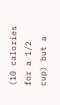(10 calories for a 1/2 cup) but a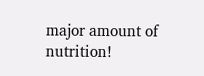major amount of nutrition!